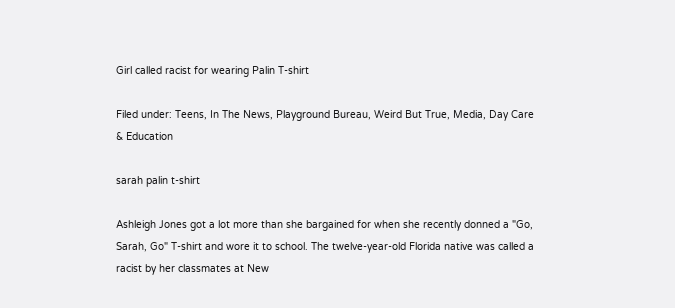Girl called racist for wearing Palin T-shirt

Filed under: Teens, In The News, Playground Bureau, Weird But True, Media, Day Care & Education

sarah palin t-shirt

Ashleigh Jones got a lot more than she bargained for when she recently donned a "Go, Sarah, Go" T-shirt and wore it to school. The twelve-year-old Florida native was called a racist by her classmates at New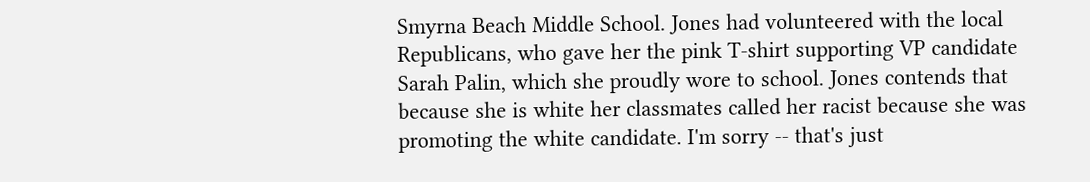Smyrna Beach Middle School. Jones had volunteered with the local Republicans, who gave her the pink T-shirt supporting VP candidate Sarah Palin, which she proudly wore to school. Jones contends that because she is white her classmates called her racist because she was promoting the white candidate. I'm sorry -- that's just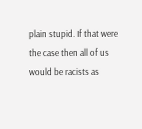plain stupid. If that were the case then all of us would be racists as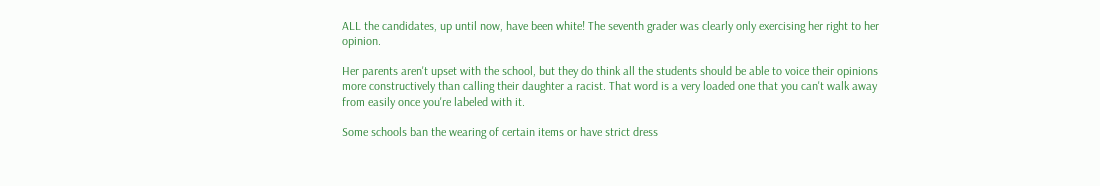ALL the candidates, up until now, have been white! The seventh grader was clearly only exercising her right to her opinion.

Her parents aren't upset with the school, but they do think all the students should be able to voice their opinions more constructively than calling their daughter a racist. That word is a very loaded one that you can't walk away from easily once you're labeled with it.

Some schools ban the wearing of certain items or have strict dress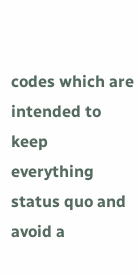codes which are intended to keep everything status quo and avoid a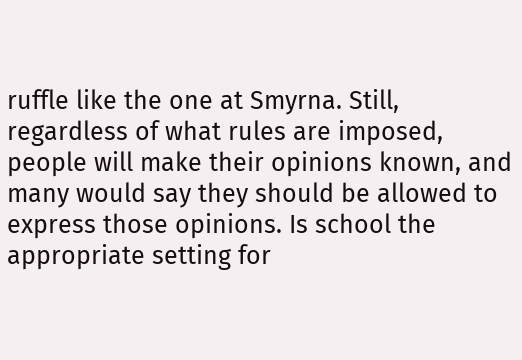ruffle like the one at Smyrna. Still, regardless of what rules are imposed, people will make their opinions known, and many would say they should be allowed to express those opinions. Is school the appropriate setting for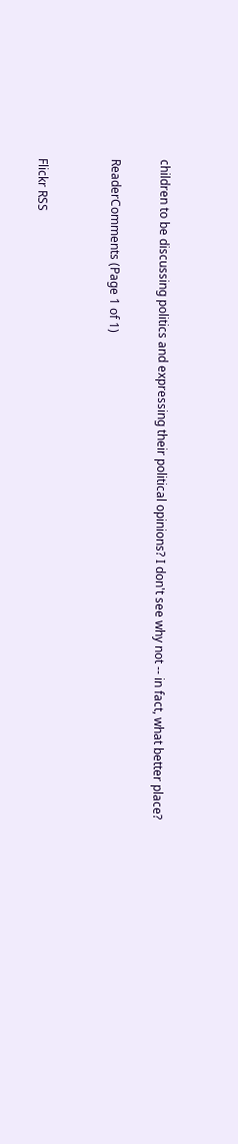children to be discussing politics and expressing their political opinions? I don't see why not -- in fact, what better place?

ReaderComments (Page 1 of 1)


Flickr RSS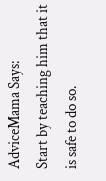AdviceMama Says:
Start by teaching him that it is safe to do so.